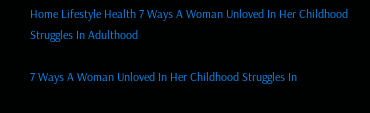Home Lifestyle Health 7 Ways A Woman Unloved In Her Childhood Struggles In Adulthood

7 Ways A Woman Unloved In Her Childhood Struggles In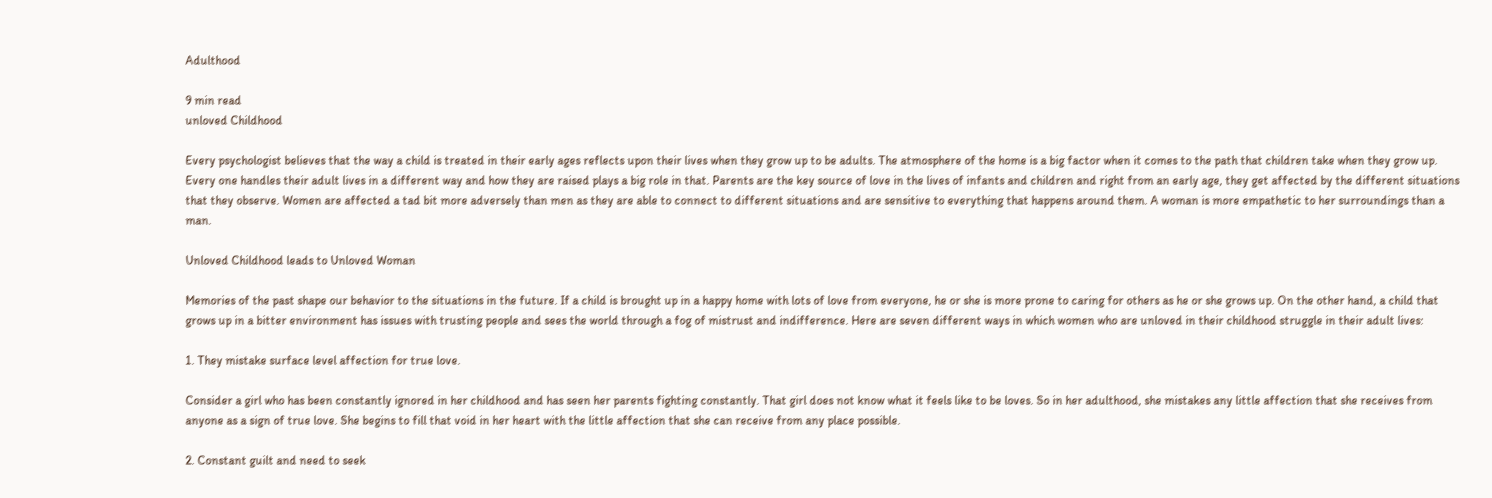Adulthood

9 min read
unloved Childhood

Every psychologist believes that the way a child is treated in their early ages reflects upon their lives when they grow up to be adults. The atmosphere of the home is a big factor when it comes to the path that children take when they grow up. Every one handles their adult lives in a different way and how they are raised plays a big role in that. Parents are the key source of love in the lives of infants and children and right from an early age, they get affected by the different situations that they observe. Women are affected a tad bit more adversely than men as they are able to connect to different situations and are sensitive to everything that happens around them. A woman is more empathetic to her surroundings than a man.

Unloved Childhood leads to Unloved Woman

Memories of the past shape our behavior to the situations in the future. If a child is brought up in a happy home with lots of love from everyone, he or she is more prone to caring for others as he or she grows up. On the other hand, a child that grows up in a bitter environment has issues with trusting people and sees the world through a fog of mistrust and indifference. Here are seven different ways in which women who are unloved in their childhood struggle in their adult lives:

1. They mistake surface level affection for true love.

Consider a girl who has been constantly ignored in her childhood and has seen her parents fighting constantly. That girl does not know what it feels like to be loves. So in her adulthood, she mistakes any little affection that she receives from anyone as a sign of true love. She begins to fill that void in her heart with the little affection that she can receive from any place possible.

2. Constant guilt and need to seek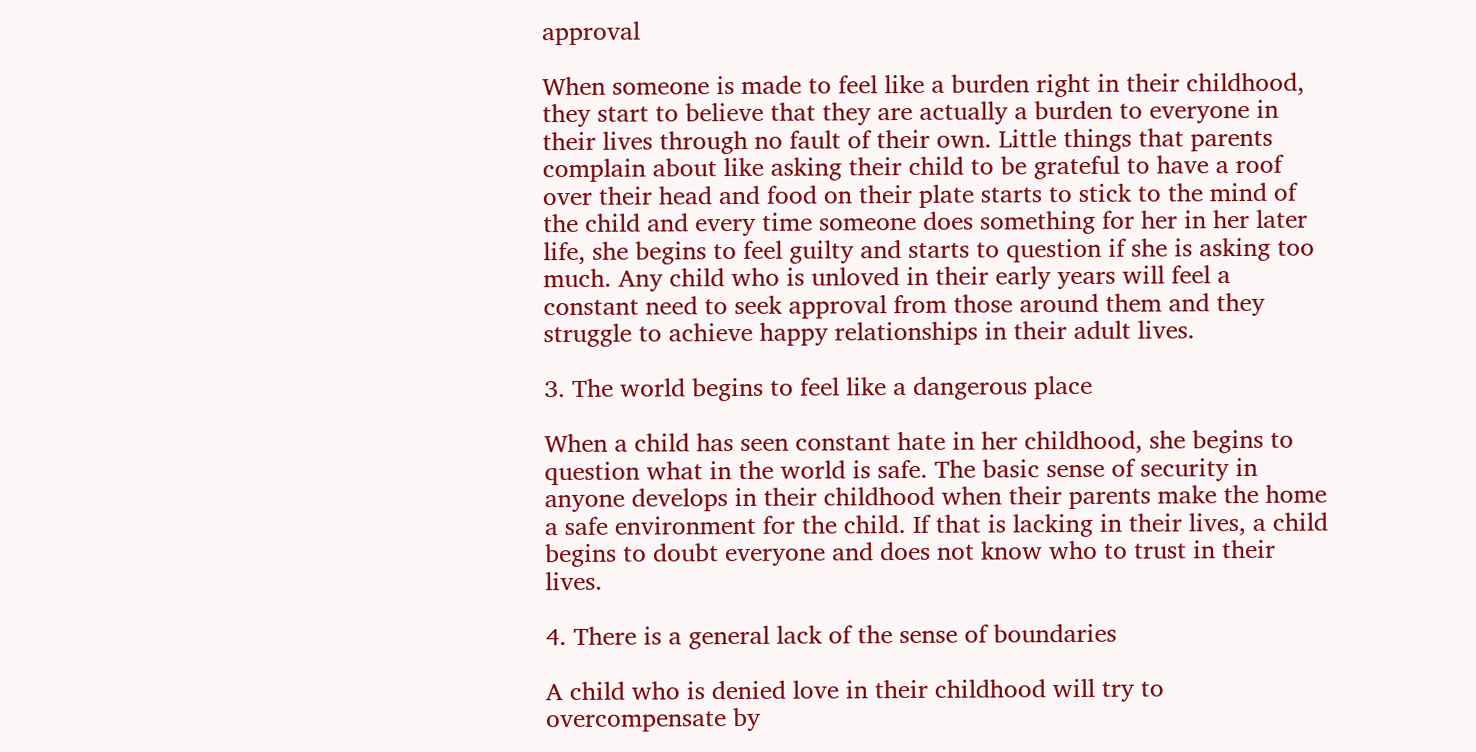approval

When someone is made to feel like a burden right in their childhood, they start to believe that they are actually a burden to everyone in their lives through no fault of their own. Little things that parents complain about like asking their child to be grateful to have a roof over their head and food on their plate starts to stick to the mind of the child and every time someone does something for her in her later life, she begins to feel guilty and starts to question if she is asking too much. Any child who is unloved in their early years will feel a constant need to seek approval from those around them and they struggle to achieve happy relationships in their adult lives.

3. The world begins to feel like a dangerous place

When a child has seen constant hate in her childhood, she begins to question what in the world is safe. The basic sense of security in anyone develops in their childhood when their parents make the home a safe environment for the child. If that is lacking in their lives, a child begins to doubt everyone and does not know who to trust in their lives.

4. There is a general lack of the sense of boundaries

A child who is denied love in their childhood will try to overcompensate by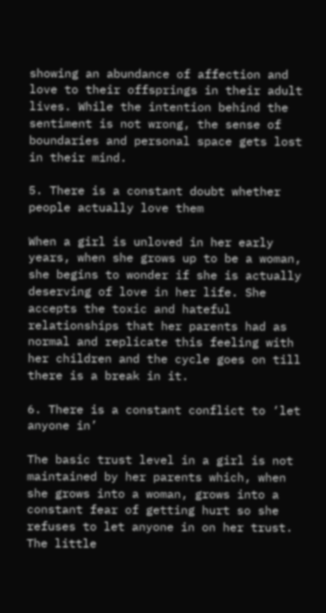showing an abundance of affection and love to their offsprings in their adult lives. While the intention behind the sentiment is not wrong, the sense of boundaries and personal space gets lost in their mind.

5. There is a constant doubt whether people actually love them

When a girl is unloved in her early years, when she grows up to be a woman, she begins to wonder if she is actually deserving of love in her life. She accepts the toxic and hateful relationships that her parents had as normal and replicate this feeling with her children and the cycle goes on till there is a break in it.

6. There is a constant conflict to ‘let anyone in’

The basic trust level in a girl is not maintained by her parents which, when she grows into a woman, grows into a constant fear of getting hurt so she refuses to let anyone in on her trust. The little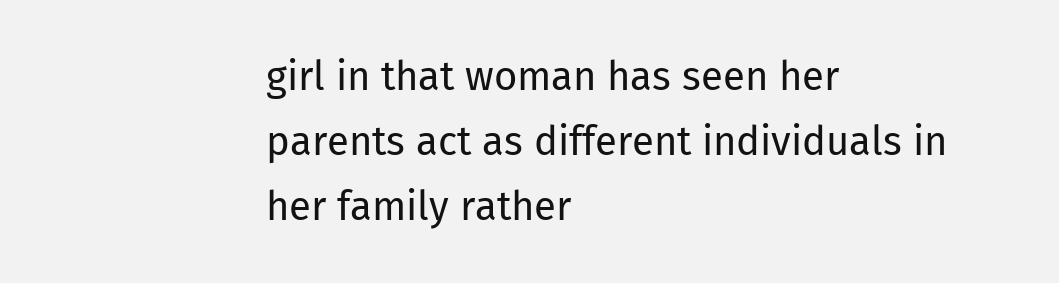girl in that woman has seen her parents act as different individuals in her family rather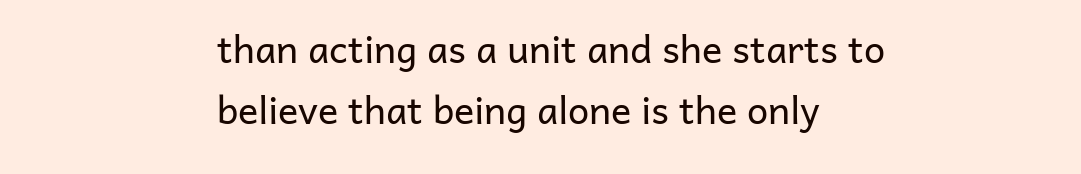than acting as a unit and she starts to believe that being alone is the only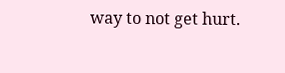way to not get hurt.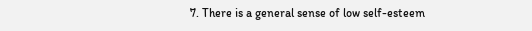7. There is a general sense of low self-esteem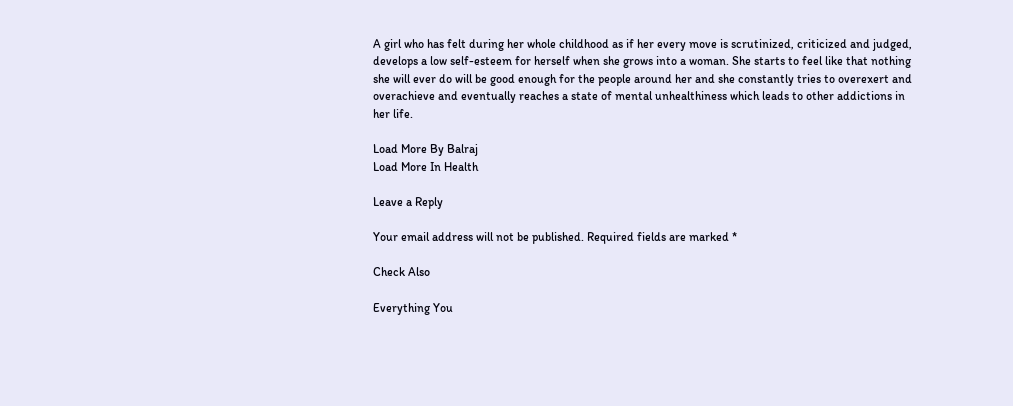A girl who has felt during her whole childhood as if her every move is scrutinized, criticized and judged, develops a low self-esteem for herself when she grows into a woman. She starts to feel like that nothing she will ever do will be good enough for the people around her and she constantly tries to overexert and overachieve and eventually reaches a state of mental unhealthiness which leads to other addictions in her life.

Load More By Balraj
Load More In Health

Leave a Reply

Your email address will not be published. Required fields are marked *

Check Also

Everything You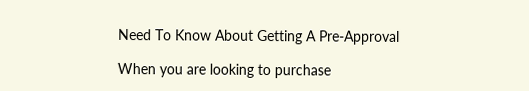Need To Know About Getting A Pre-Approval

When you are looking to purchase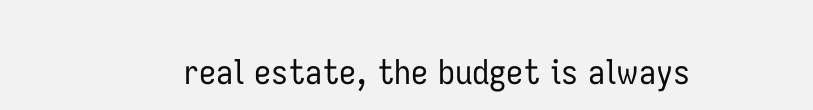real estate, the budget is always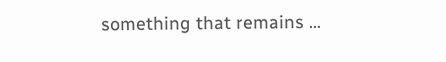something that remains …